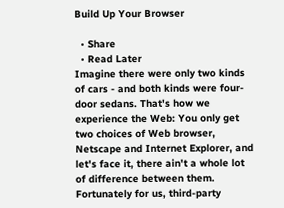Build Up Your Browser

  • Share
  • Read Later
Imagine there were only two kinds of cars - and both kinds were four-door sedans. That's how we experience the Web: You only get two choices of Web browser, Netscape and Internet Explorer, and let's face it, there ain't a whole lot of difference between them. Fortunately for us, third-party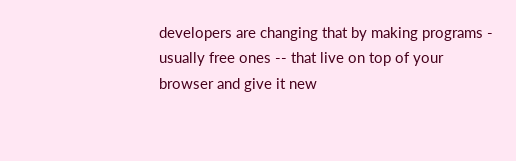developers are changing that by making programs - usually free ones -- that live on top of your browser and give it new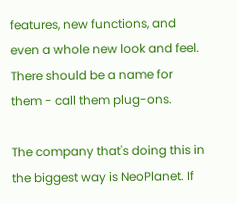features, new functions, and even a whole new look and feel. There should be a name for them - call them plug-ons.

The company that's doing this in the biggest way is NeoPlanet. If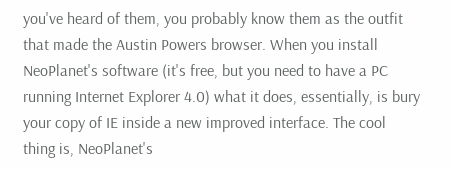you've heard of them, you probably know them as the outfit that made the Austin Powers browser. When you install NeoPlanet's software (it's free, but you need to have a PC running Internet Explorer 4.0) what it does, essentially, is bury your copy of IE inside a new improved interface. The cool thing is, NeoPlanet's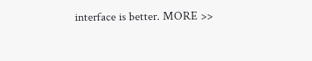interface is better. MORE >>